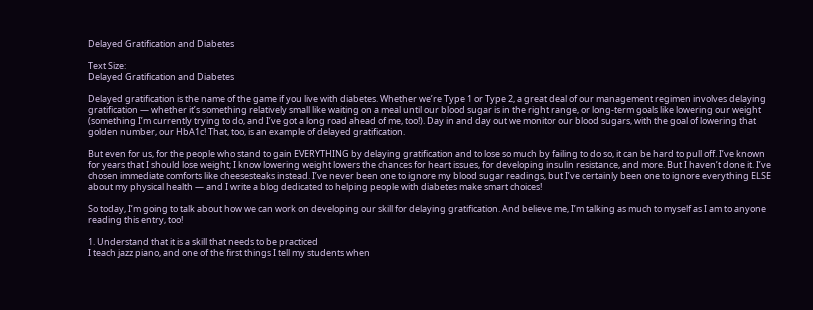Delayed Gratification and Diabetes

Text Size:
Delayed Gratification and Diabetes

Delayed gratification is the name of the game if you live with diabetes. Whether we’re Type 1 or Type 2, a great deal of our management regimen involves delaying gratification — whether it’s something relatively small like waiting on a meal until our blood sugar is in the right range, or long-term goals like lowering our weight (something I’m currently trying to do, and I’ve got a long road ahead of me, too!). Day in and day out we monitor our blood sugars, with the goal of lowering that golden number, our HbA1c! That, too, is an example of delayed gratification.

But even for us, for the people who stand to gain EVERYTHING by delaying gratification and to lose so much by failing to do so, it can be hard to pull off. I’ve known for years that I should lose weight; I know lowering weight lowers the chances for heart issues, for developing insulin resistance, and more. But I haven’t done it. I’ve chosen immediate comforts like cheesesteaks instead. I’ve never been one to ignore my blood sugar readings, but I’ve certainly been one to ignore everything ELSE about my physical health — and I write a blog dedicated to helping people with diabetes make smart choices!

So today, I’m going to talk about how we can work on developing our skill for delaying gratification. And believe me, I’m talking as much to myself as I am to anyone reading this entry, too!

1. Understand that it is a skill that needs to be practiced
I teach jazz piano, and one of the first things I tell my students when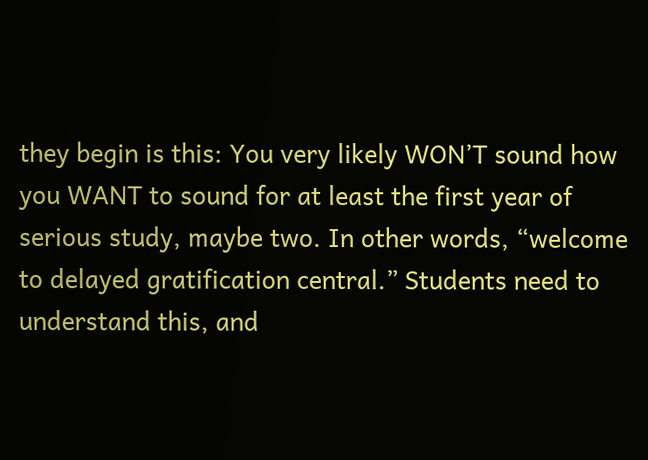they begin is this: You very likely WON’T sound how you WANT to sound for at least the first year of serious study, maybe two. In other words, “welcome to delayed gratification central.” Students need to understand this, and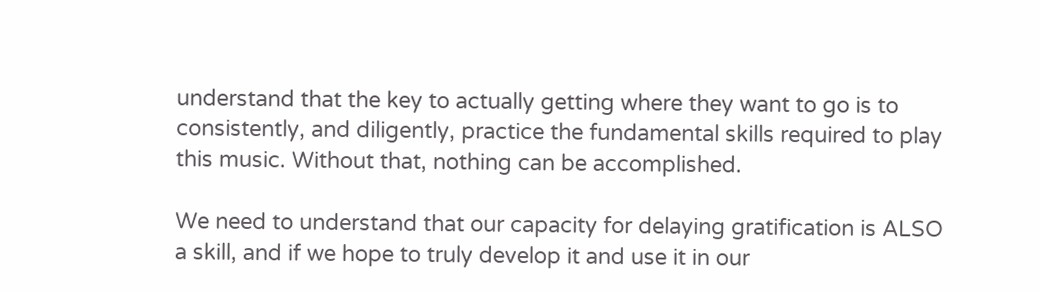understand that the key to actually getting where they want to go is to consistently, and diligently, practice the fundamental skills required to play this music. Without that, nothing can be accomplished.

We need to understand that our capacity for delaying gratification is ALSO a skill, and if we hope to truly develop it and use it in our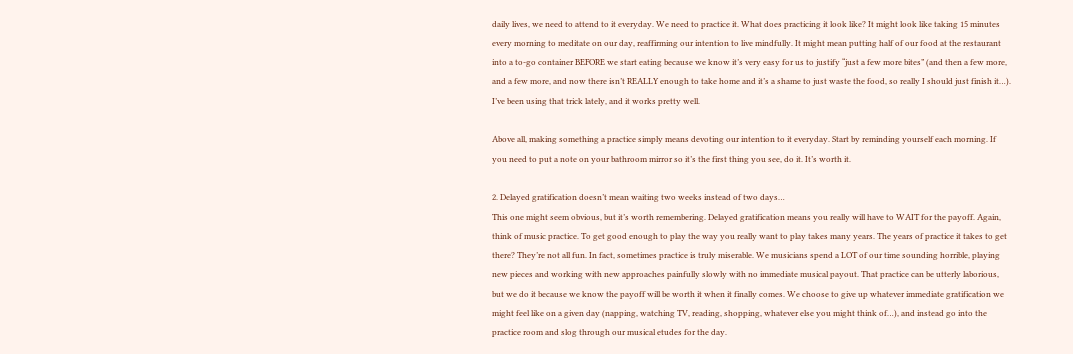daily lives, we need to attend to it everyday. We need to practice it. What does practicing it look like? It might look like taking 15 minutes every morning to meditate on our day, reaffirming our intention to live mindfully. It might mean putting half of our food at the restaurant into a to-go container BEFORE we start eating because we know it’s very easy for us to justify “just a few more bites” (and then a few more, and a few more, and now there isn’t REALLY enough to take home and it’s a shame to just waste the food, so really I should just finish it…). I’ve been using that trick lately, and it works pretty well.

Above all, making something a practice simply means devoting our intention to it everyday. Start by reminding yourself each morning. If you need to put a note on your bathroom mirror so it’s the first thing you see, do it. It’s worth it.

2. Delayed gratification doesn’t mean waiting two weeks instead of two days…
This one might seem obvious, but it’s worth remembering. Delayed gratification means you really will have to WAIT for the payoff. Again, think of music practice. To get good enough to play the way you really want to play takes many years. The years of practice it takes to get there? They’re not all fun. In fact, sometimes practice is truly miserable. We musicians spend a LOT of our time sounding horrible, playing new pieces and working with new approaches painfully slowly with no immediate musical payout. That practice can be utterly laborious, but we do it because we know the payoff will be worth it when it finally comes. We choose to give up whatever immediate gratification we might feel like on a given day (napping, watching TV, reading, shopping, whatever else you might think of…), and instead go into the practice room and slog through our musical etudes for the day.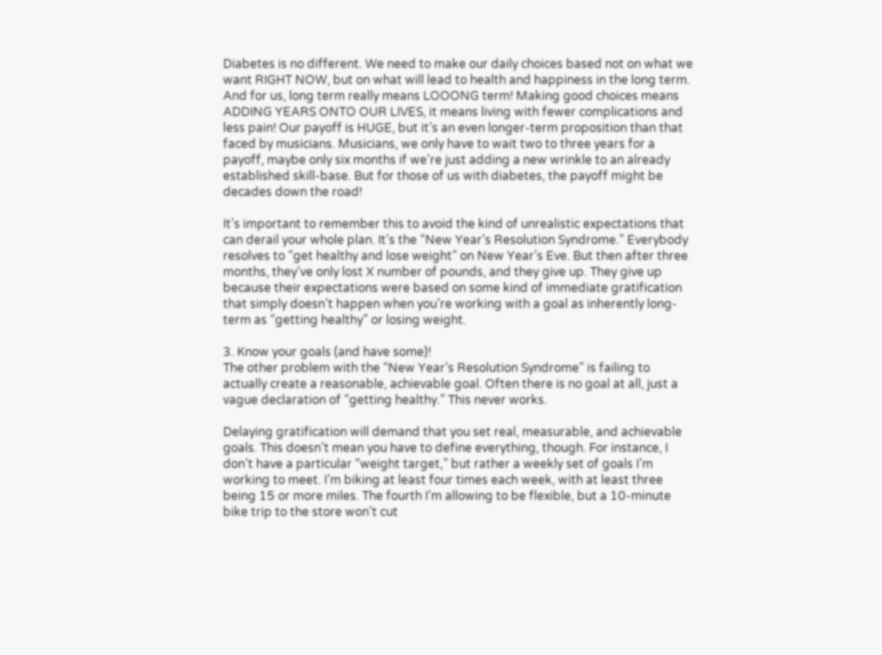Diabetes is no different. We need to make our daily choices based not on what we want RIGHT NOW, but on what will lead to health and happiness in the long term. And for us, long term really means LOOONG term! Making good choices means ADDING YEARS ONTO OUR LIVES, it means living with fewer complications and less pain! Our payoff is HUGE, but it’s an even longer-term proposition than that faced by musicians. Musicians, we only have to wait two to three years for a payoff, maybe only six months if we’re just adding a new wrinkle to an already established skill-base. But for those of us with diabetes, the payoff might be decades down the road!

It’s important to remember this to avoid the kind of unrealistic expectations that can derail your whole plan. It’s the “New Year’s Resolution Syndrome.” Everybody resolves to “get healthy and lose weight” on New Year’s Eve. But then after three months, they’ve only lost X number of pounds, and they give up. They give up because their expectations were based on some kind of immediate gratification that simply doesn’t happen when you’re working with a goal as inherently long-term as “getting healthy” or losing weight.

3. Know your goals (and have some)!
The other problem with the “New Year’s Resolution Syndrome” is failing to actually create a reasonable, achievable goal. Often there is no goal at all, just a vague declaration of “getting healthy.” This never works.

Delaying gratification will demand that you set real, measurable, and achievable goals. This doesn’t mean you have to define everything, though. For instance, I don’t have a particular “weight target,” but rather a weekly set of goals I’m working to meet. I’m biking at least four times each week, with at least three being 15 or more miles. The fourth I’m allowing to be flexible, but a 10-minute bike trip to the store won’t cut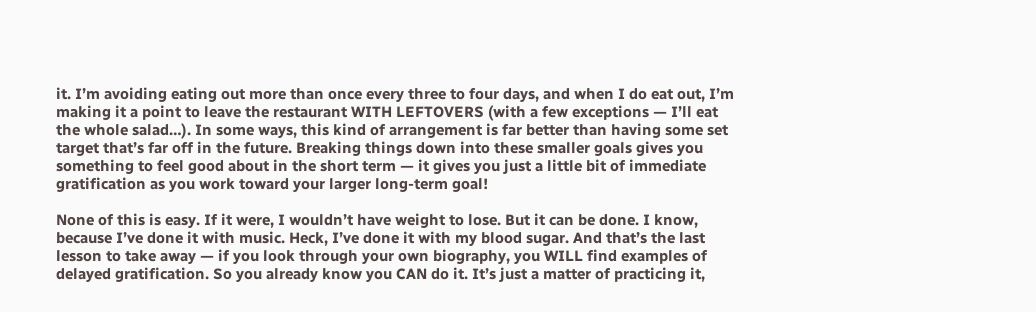it. I’m avoiding eating out more than once every three to four days, and when I do eat out, I’m making it a point to leave the restaurant WITH LEFTOVERS (with a few exceptions — I’ll eat the whole salad…). In some ways, this kind of arrangement is far better than having some set target that’s far off in the future. Breaking things down into these smaller goals gives you something to feel good about in the short term — it gives you just a little bit of immediate gratification as you work toward your larger long-term goal!

None of this is easy. If it were, I wouldn’t have weight to lose. But it can be done. I know, because I’ve done it with music. Heck, I’ve done it with my blood sugar. And that’s the last lesson to take away — if you look through your own biography, you WILL find examples of delayed gratification. So you already know you CAN do it. It’s just a matter of practicing it,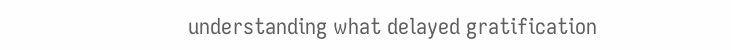understanding what delayed gratification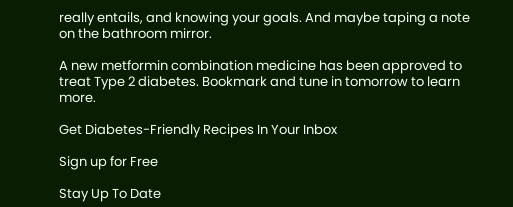really entails, and knowing your goals. And maybe taping a note on the bathroom mirror.

A new metformin combination medicine has been approved to treat Type 2 diabetes. Bookmark and tune in tomorrow to learn more.

Get Diabetes-Friendly Recipes In Your Inbox

Sign up for Free

Stay Up To Date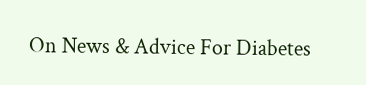On News & Advice For Diabetes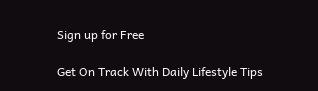Sign up for Free

Get On Track With Daily Lifestyle Tips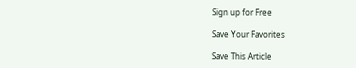Sign up for Free

Save Your Favorites

Save This Article